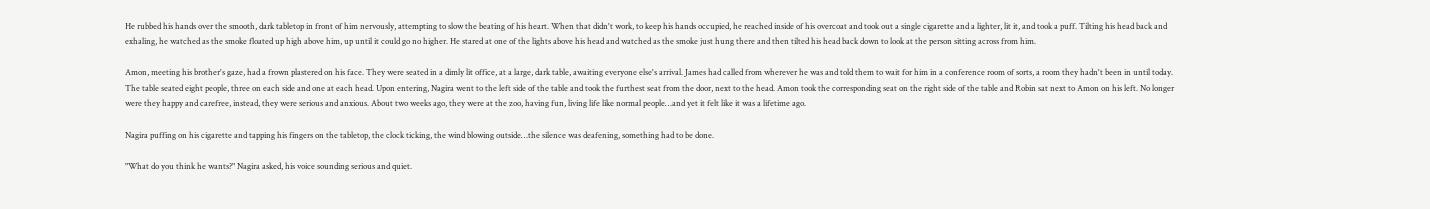He rubbed his hands over the smooth, dark tabletop in front of him nervously, attempting to slow the beating of his heart. When that didn't work, to keep his hands occupied, he reached inside of his overcoat and took out a single cigarette and a lighter, lit it, and took a puff. Tilting his head back and exhaling, he watched as the smoke floated up high above him, up until it could go no higher. He stared at one of the lights above his head and watched as the smoke just hung there and then tilted his head back down to look at the person sitting across from him.

Amon, meeting his brother's gaze, had a frown plastered on his face. They were seated in a dimly lit office, at a large, dark table, awaiting everyone else's arrival. James had called from wherever he was and told them to wait for him in a conference room of sorts, a room they hadn't been in until today. The table seated eight people, three on each side and one at each head. Upon entering, Nagira went to the left side of the table and took the furthest seat from the door, next to the head. Amon took the corresponding seat on the right side of the table and Robin sat next to Amon on his left. No longer were they happy and carefree, instead, they were serious and anxious. About two weeks ago, they were at the zoo, having fun, living life like normal people…and yet it felt like it was a lifetime ago.

Nagira puffing on his cigarette and tapping his fingers on the tabletop, the clock ticking, the wind blowing outside…the silence was deafening, something had to be done.

"What do you think he wants?" Nagira asked, his voice sounding serious and quiet.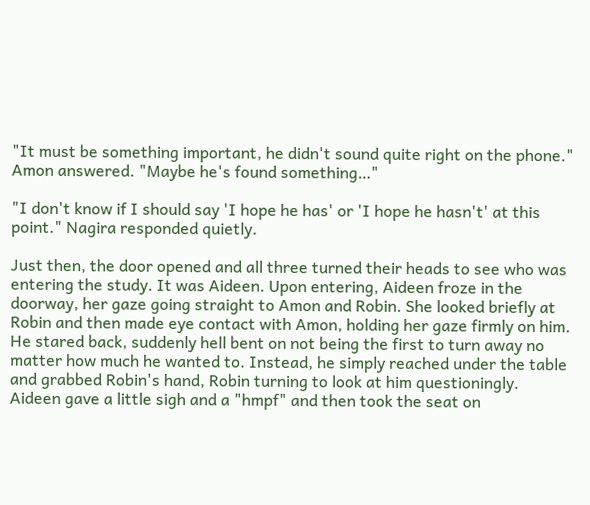"It must be something important, he didn't sound quite right on the phone." Amon answered. "Maybe he's found something…"

"I don't know if I should say 'I hope he has' or 'I hope he hasn't' at this point." Nagira responded quietly.

Just then, the door opened and all three turned their heads to see who was entering the study. It was Aideen. Upon entering, Aideen froze in the doorway, her gaze going straight to Amon and Robin. She looked briefly at Robin and then made eye contact with Amon, holding her gaze firmly on him. He stared back, suddenly hell bent on not being the first to turn away no matter how much he wanted to. Instead, he simply reached under the table and grabbed Robin's hand, Robin turning to look at him questioningly. Aideen gave a little sigh and a "hmpf" and then took the seat on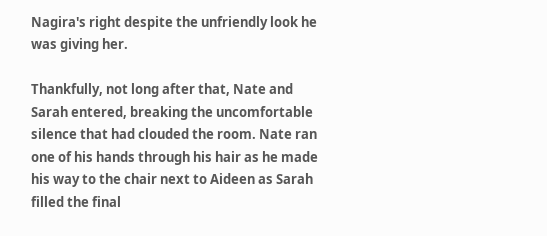Nagira's right despite the unfriendly look he was giving her.

Thankfully, not long after that, Nate and Sarah entered, breaking the uncomfortable silence that had clouded the room. Nate ran one of his hands through his hair as he made his way to the chair next to Aideen as Sarah filled the final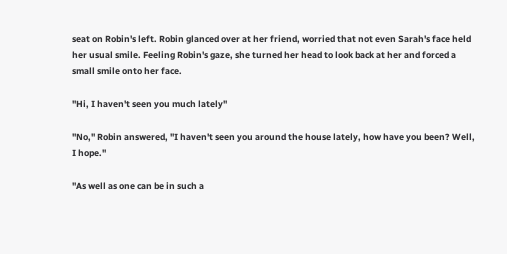seat on Robin's left. Robin glanced over at her friend, worried that not even Sarah's face held her usual smile. Feeling Robin's gaze, she turned her head to look back at her and forced a small smile onto her face.

"Hi, I haven't seen you much lately"

"No," Robin answered, "I haven't seen you around the house lately, how have you been? Well, I hope."

"As well as one can be in such a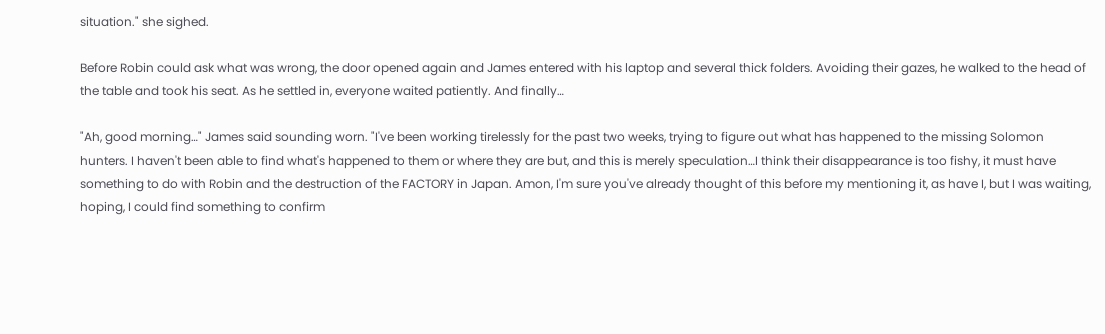situation." she sighed.

Before Robin could ask what was wrong, the door opened again and James entered with his laptop and several thick folders. Avoiding their gazes, he walked to the head of the table and took his seat. As he settled in, everyone waited patiently. And finally…

"Ah, good morning…" James said sounding worn. "I've been working tirelessly for the past two weeks, trying to figure out what has happened to the missing Solomon hunters. I haven't been able to find what's happened to them or where they are but, and this is merely speculation…I think their disappearance is too fishy, it must have something to do with Robin and the destruction of the FACTORY in Japan. Amon, I'm sure you've already thought of this before my mentioning it, as have I, but I was waiting, hoping, I could find something to confirm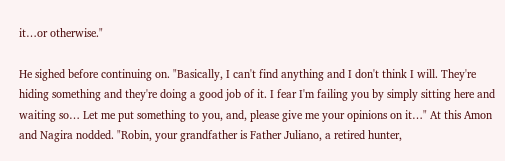it…or otherwise."

He sighed before continuing on. "Basically, I can't find anything and I don't think I will. They're hiding something and they're doing a good job of it. I fear I'm failing you by simply sitting here and waiting so… Let me put something to you, and, please give me your opinions on it…" At this Amon and Nagira nodded. "Robin, your grandfather is Father Juliano, a retired hunter,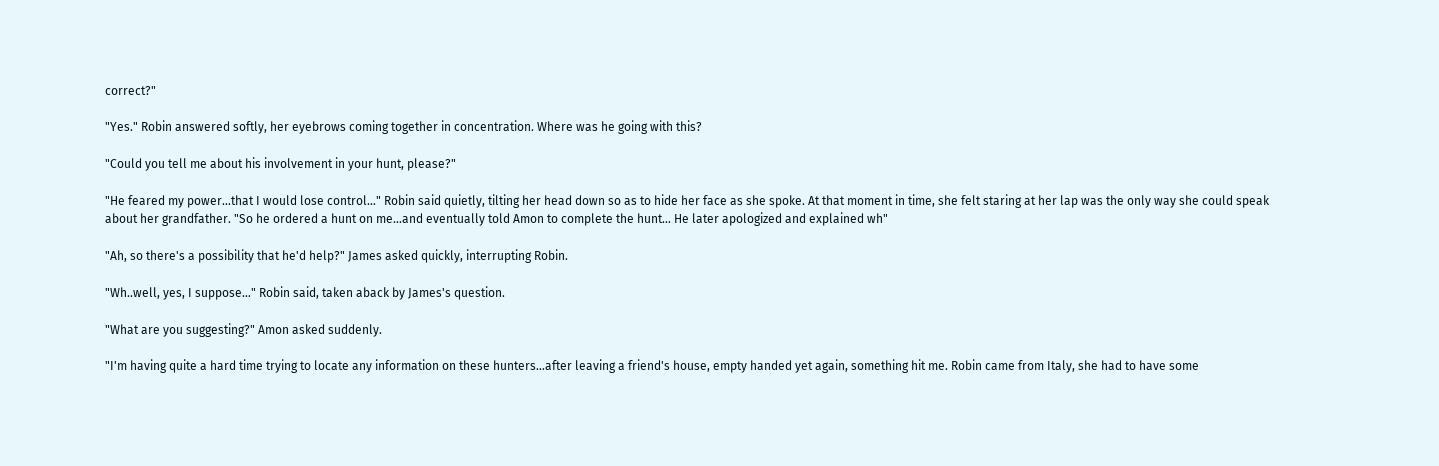correct?"

"Yes." Robin answered softly, her eyebrows coming together in concentration. Where was he going with this?

"Could you tell me about his involvement in your hunt, please?"

"He feared my power…that I would lose control…" Robin said quietly, tilting her head down so as to hide her face as she spoke. At that moment in time, she felt staring at her lap was the only way she could speak about her grandfather. "So he ordered a hunt on me…and eventually told Amon to complete the hunt… He later apologized and explained wh"

"Ah, so there's a possibility that he'd help?" James asked quickly, interrupting Robin.

"Wh..well, yes, I suppose…" Robin said, taken aback by James's question.

"What are you suggesting?" Amon asked suddenly.

"I'm having quite a hard time trying to locate any information on these hunters…after leaving a friend's house, empty handed yet again, something hit me. Robin came from Italy, she had to have some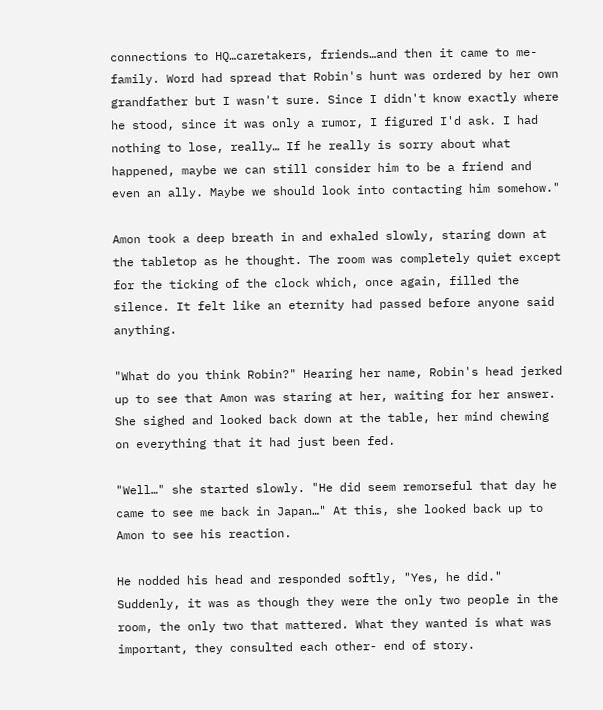connections to HQ…caretakers, friends…and then it came to me- family. Word had spread that Robin's hunt was ordered by her own grandfather but I wasn't sure. Since I didn't know exactly where he stood, since it was only a rumor, I figured I'd ask. I had nothing to lose, really… If he really is sorry about what happened, maybe we can still consider him to be a friend and even an ally. Maybe we should look into contacting him somehow."

Amon took a deep breath in and exhaled slowly, staring down at the tabletop as he thought. The room was completely quiet except for the ticking of the clock which, once again, filled the silence. It felt like an eternity had passed before anyone said anything.

"What do you think Robin?" Hearing her name, Robin's head jerked up to see that Amon was staring at her, waiting for her answer. She sighed and looked back down at the table, her mind chewing on everything that it had just been fed.

"Well…" she started slowly. "He did seem remorseful that day he came to see me back in Japan…" At this, she looked back up to Amon to see his reaction.

He nodded his head and responded softly, "Yes, he did." Suddenly, it was as though they were the only two people in the room, the only two that mattered. What they wanted is what was important, they consulted each other- end of story.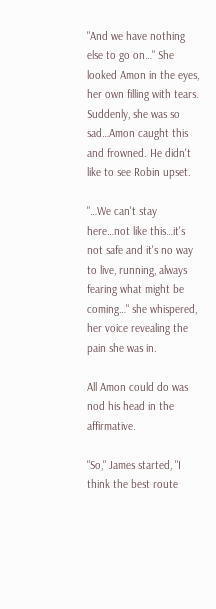"And we have nothing else to go on…" She looked Amon in the eyes, her own filling with tears. Suddenly, she was so sad…Amon caught this and frowned. He didn't like to see Robin upset.

"…We can't stay here…not like this…it's not safe and it's no way to live, running, always fearing what might be coming…" she whispered, her voice revealing the pain she was in.

All Amon could do was nod his head in the affirmative.

"So," James started, "I think the best route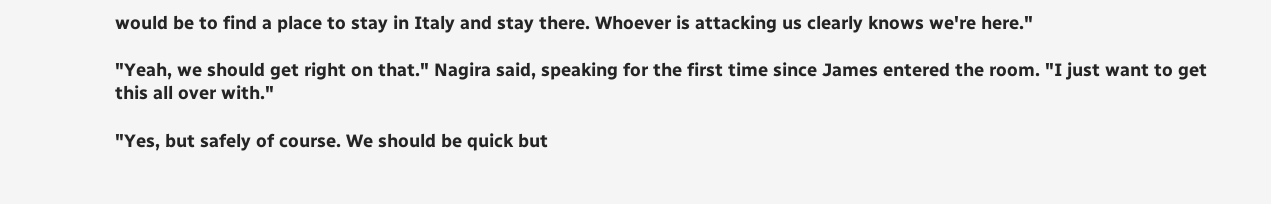would be to find a place to stay in Italy and stay there. Whoever is attacking us clearly knows we're here."

"Yeah, we should get right on that." Nagira said, speaking for the first time since James entered the room. "I just want to get this all over with."

"Yes, but safely of course. We should be quick but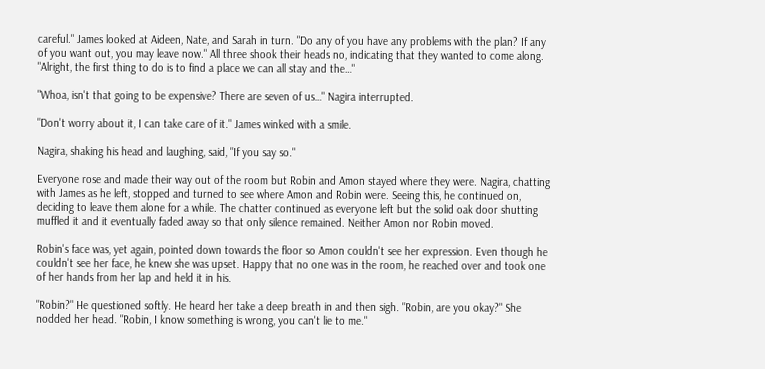careful." James looked at Aideen, Nate, and Sarah in turn. "Do any of you have any problems with the plan? If any of you want out, you may leave now." All three shook their heads no, indicating that they wanted to come along. "Alright, the first thing to do is to find a place we can all stay and the…"

"Whoa, isn't that going to be expensive? There are seven of us…" Nagira interrupted.

"Don't worry about it, I can take care of it." James winked with a smile.

Nagira, shaking his head and laughing, said, "If you say so."

Everyone rose and made their way out of the room but Robin and Amon stayed where they were. Nagira, chatting with James as he left, stopped and turned to see where Amon and Robin were. Seeing this, he continued on, deciding to leave them alone for a while. The chatter continued as everyone left but the solid oak door shutting muffled it and it eventually faded away so that only silence remained. Neither Amon nor Robin moved.

Robin's face was, yet again, pointed down towards the floor so Amon couldn't see her expression. Even though he couldn't see her face, he knew she was upset. Happy that no one was in the room, he reached over and took one of her hands from her lap and held it in his.

"Robin?" He questioned softly. He heard her take a deep breath in and then sigh. "Robin, are you okay?" She nodded her head. "Robin, I know something is wrong, you can't lie to me."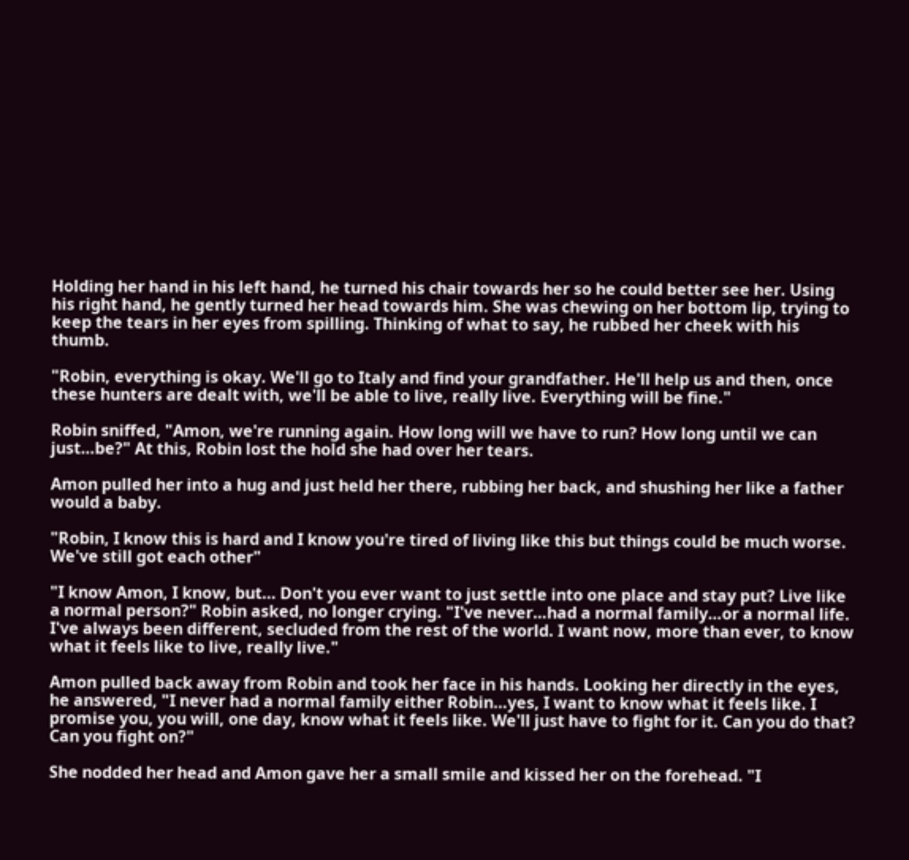Holding her hand in his left hand, he turned his chair towards her so he could better see her. Using his right hand, he gently turned her head towards him. She was chewing on her bottom lip, trying to keep the tears in her eyes from spilling. Thinking of what to say, he rubbed her cheek with his thumb.

"Robin, everything is okay. We'll go to Italy and find your grandfather. He'll help us and then, once these hunters are dealt with, we'll be able to live, really live. Everything will be fine."

Robin sniffed, "Amon, we're running again. How long will we have to run? How long until we can just…be?" At this, Robin lost the hold she had over her tears.

Amon pulled her into a hug and just held her there, rubbing her back, and shushing her like a father would a baby.

"Robin, I know this is hard and I know you're tired of living like this but things could be much worse. We've still got each other"

"I know Amon, I know, but… Don't you ever want to just settle into one place and stay put? Live like a normal person?" Robin asked, no longer crying. "I've never…had a normal family…or a normal life. I've always been different, secluded from the rest of the world. I want now, more than ever, to know what it feels like to live, really live."

Amon pulled back away from Robin and took her face in his hands. Looking her directly in the eyes, he answered, "I never had a normal family either Robin…yes, I want to know what it feels like. I promise you, you will, one day, know what it feels like. We'll just have to fight for it. Can you do that? Can you fight on?"

She nodded her head and Amon gave her a small smile and kissed her on the forehead. "I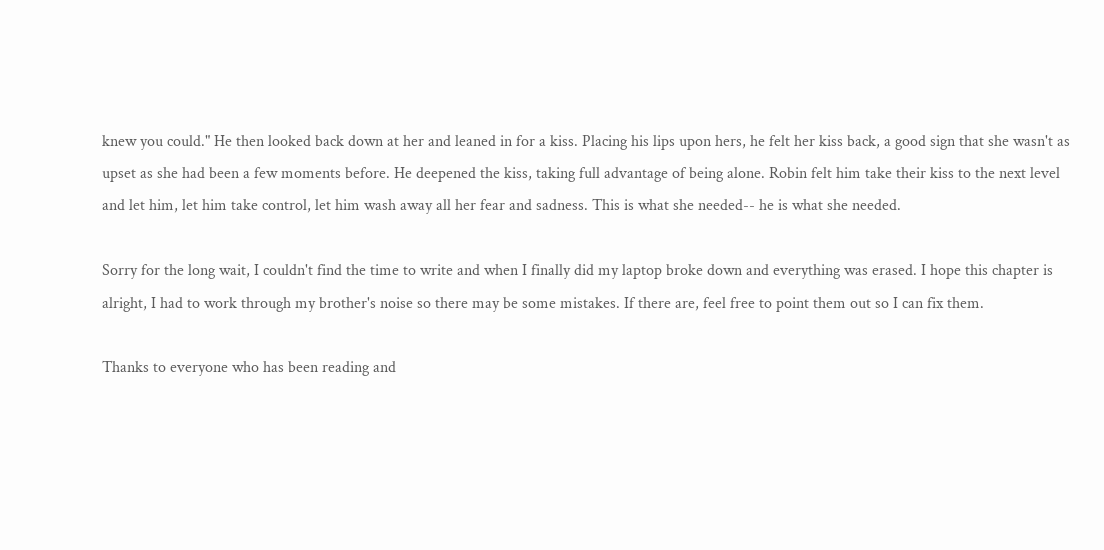knew you could." He then looked back down at her and leaned in for a kiss. Placing his lips upon hers, he felt her kiss back, a good sign that she wasn't as upset as she had been a few moments before. He deepened the kiss, taking full advantage of being alone. Robin felt him take their kiss to the next level and let him, let him take control, let him wash away all her fear and sadness. This is what she needed-- he is what she needed.

Sorry for the long wait, I couldn't find the time to write and when I finally did my laptop broke down and everything was erased. I hope this chapter is alright, I had to work through my brother's noise so there may be some mistakes. If there are, feel free to point them out so I can fix them.

Thanks to everyone who has been reading and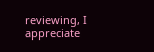reviewing, I appreciate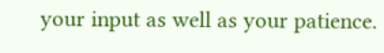your input as well as your patience.